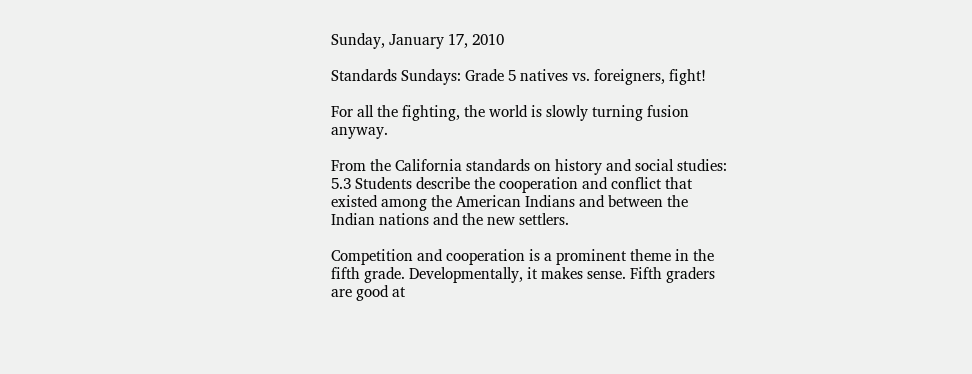Sunday, January 17, 2010

Standards Sundays: Grade 5 natives vs. foreigners, fight!

For all the fighting, the world is slowly turning fusion anyway.

From the California standards on history and social studies:
5.3 Students describe the cooperation and conflict that existed among the American Indians and between the Indian nations and the new settlers.

Competition and cooperation is a prominent theme in the fifth grade. Developmentally, it makes sense. Fifth graders are good at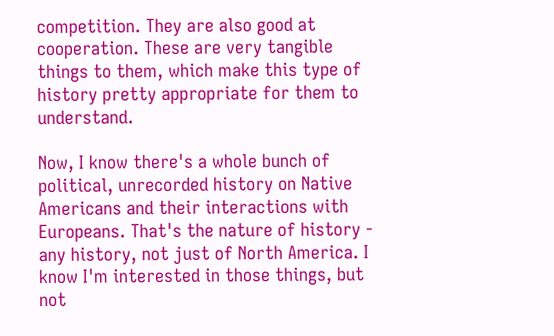competition. They are also good at cooperation. These are very tangible things to them, which make this type of history pretty appropriate for them to understand.

Now, I know there's a whole bunch of political, unrecorded history on Native Americans and their interactions with Europeans. That's the nature of history - any history, not just of North America. I know I'm interested in those things, but not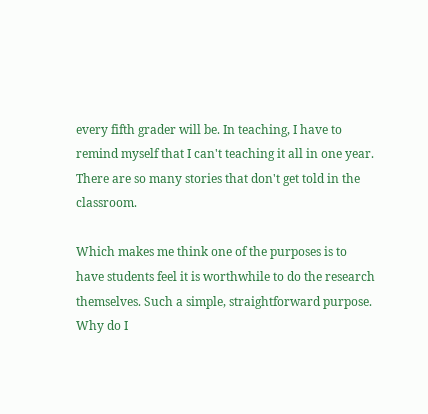every fifth grader will be. In teaching, I have to remind myself that I can't teaching it all in one year. There are so many stories that don't get told in the classroom.

Which makes me think one of the purposes is to have students feel it is worthwhile to do the research themselves. Such a simple, straightforward purpose. Why do I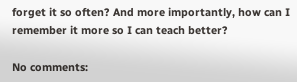forget it so often? And more importantly, how can I remember it more so I can teach better?

No comments: